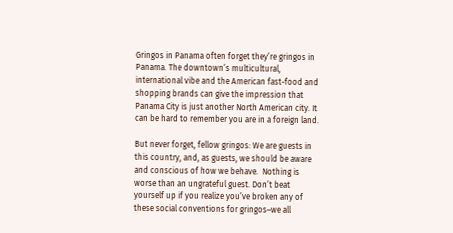Gringos in Panama often forget they’re gringos in Panama. The downtown’s multicultural, international vibe and the American fast-food and shopping brands can give the impression that Panama City is just another North American city. It can be hard to remember you are in a foreign land.

But never forget, fellow gringos: We are guests in this country, and, as guests, we should be aware and conscious of how we behave.  Nothing is worse than an ungrateful guest. Don’t beat yourself up if you realize you’ve broken any of these social conventions for gringos–we all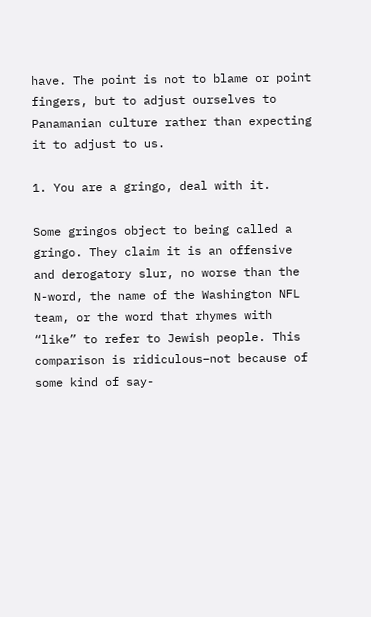have. The point is not to blame or point fingers, but to adjust ourselves to Panamanian culture rather than expecting it to adjust to us.

1. You are a gringo, deal with it.

Some gringos object to being called a gringo. They claim it is an offensive and derogatory slur, no worse than the N-word, the name of the Washington NFL team, or the word that rhymes with “like” to refer to Jewish people. This comparison is ridiculous–not because of some kind of say-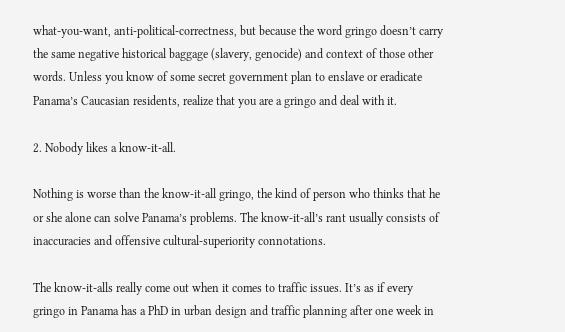what-you-want, anti-political-correctness, but because the word gringo doesn’t carry the same negative historical baggage (slavery, genocide) and context of those other words. Unless you know of some secret government plan to enslave or eradicate Panama’s Caucasian residents, realize that you are a gringo and deal with it.

2. Nobody likes a know-it-all.

Nothing is worse than the know-it-all gringo, the kind of person who thinks that he or she alone can solve Panama’s problems. The know-it-all’s rant usually consists of inaccuracies and offensive cultural-superiority connotations.

The know-it-alls really come out when it comes to traffic issues. It’s as if every gringo in Panama has a PhD in urban design and traffic planning after one week in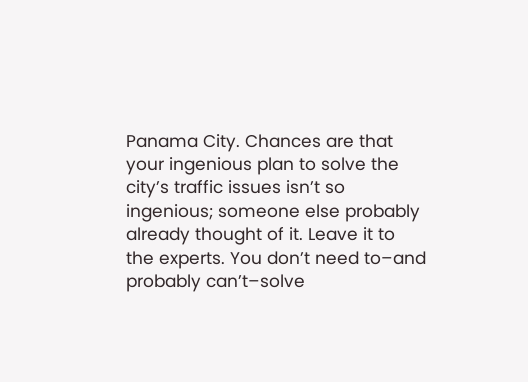Panama City. Chances are that your ingenious plan to solve the city’s traffic issues isn’t so ingenious; someone else probably already thought of it. Leave it to the experts. You don’t need to–and probably can’t–solve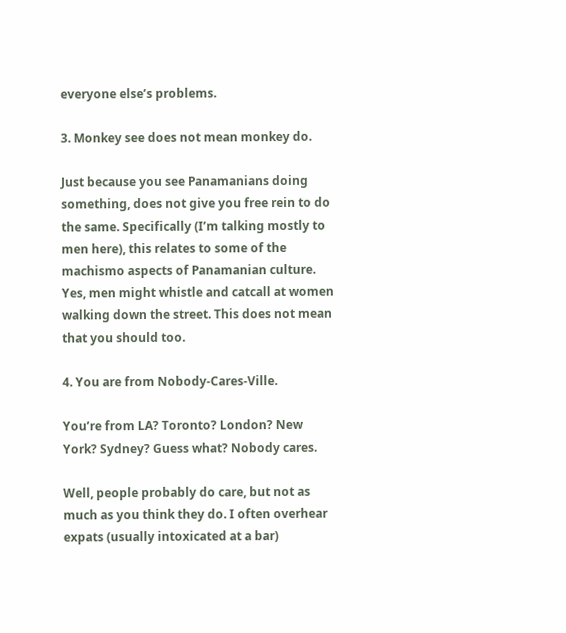everyone else’s problems.

3. Monkey see does not mean monkey do.

Just because you see Panamanians doing something, does not give you free rein to do the same. Specifically (I’m talking mostly to men here), this relates to some of the machismo aspects of Panamanian culture. Yes, men might whistle and catcall at women walking down the street. This does not mean that you should too.

4. You are from Nobody-Cares-Ville.

You’re from LA? Toronto? London? New York? Sydney? Guess what? Nobody cares.

Well, people probably do care, but not as much as you think they do. I often overhear expats (usually intoxicated at a bar)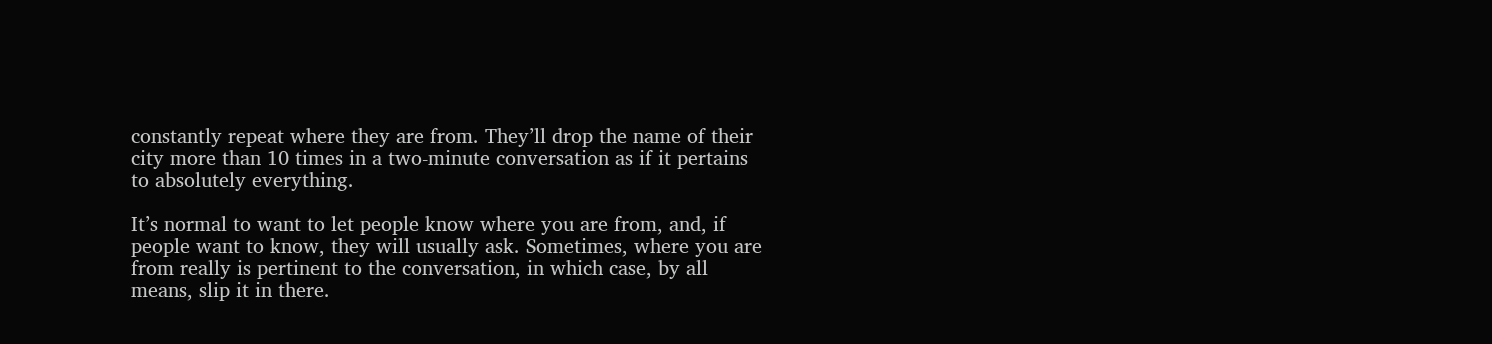constantly repeat where they are from. They’ll drop the name of their city more than 10 times in a two-minute conversation as if it pertains to absolutely everything.

It’s normal to want to let people know where you are from, and, if people want to know, they will usually ask. Sometimes, where you are from really is pertinent to the conversation, in which case, by all means, slip it in there.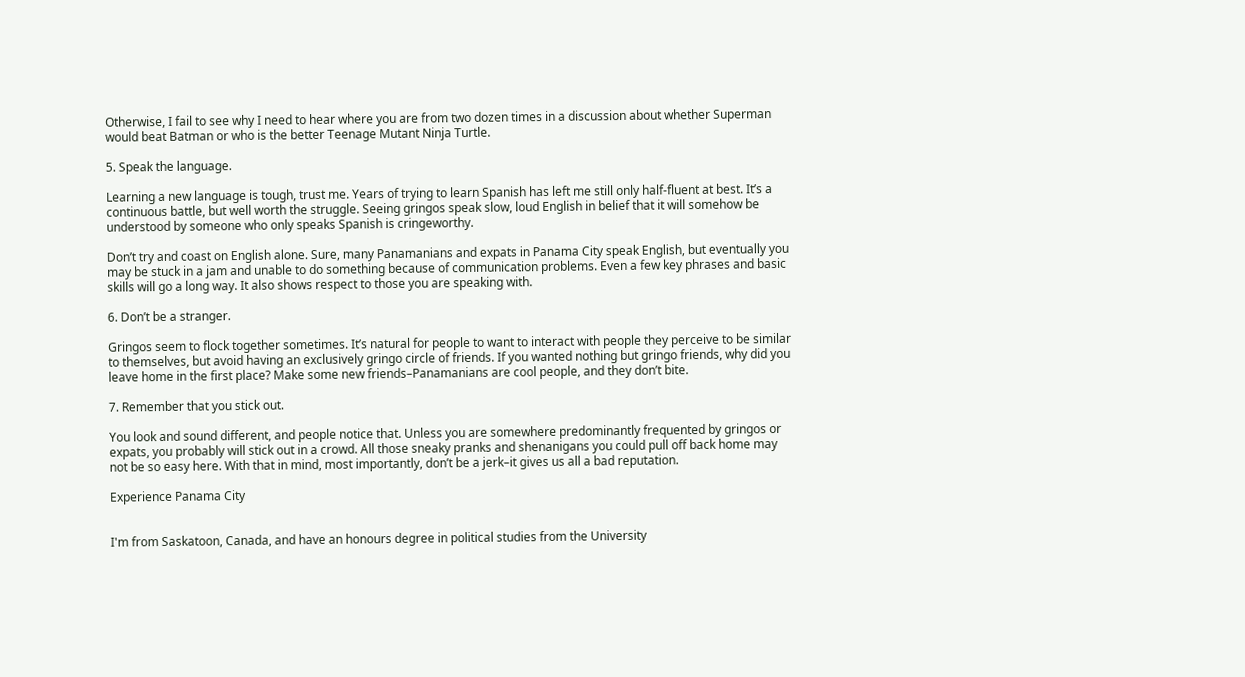Otherwise, I fail to see why I need to hear where you are from two dozen times in a discussion about whether Superman would beat Batman or who is the better Teenage Mutant Ninja Turtle.

5. Speak the language.

Learning a new language is tough, trust me. Years of trying to learn Spanish has left me still only half-fluent at best. It’s a continuous battle, but well worth the struggle. Seeing gringos speak slow, loud English in belief that it will somehow be understood by someone who only speaks Spanish is cringeworthy.

Don’t try and coast on English alone. Sure, many Panamanians and expats in Panama City speak English, but eventually you may be stuck in a jam and unable to do something because of communication problems. Even a few key phrases and basic skills will go a long way. It also shows respect to those you are speaking with.

6. Don’t be a stranger.

Gringos seem to flock together sometimes. It’s natural for people to want to interact with people they perceive to be similar to themselves, but avoid having an exclusively gringo circle of friends. If you wanted nothing but gringo friends, why did you leave home in the first place? Make some new friends–Panamanians are cool people, and they don’t bite.

7. Remember that you stick out.

You look and sound different, and people notice that. Unless you are somewhere predominantly frequented by gringos or expats, you probably will stick out in a crowd. All those sneaky pranks and shenanigans you could pull off back home may not be so easy here. With that in mind, most importantly, don’t be a jerk–it gives us all a bad reputation.

Experience Panama City


I'm from Saskatoon, Canada, and have an honours degree in political studies from the University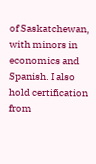of Saskatchewan, with minors in economics and Spanish. I also hold certification from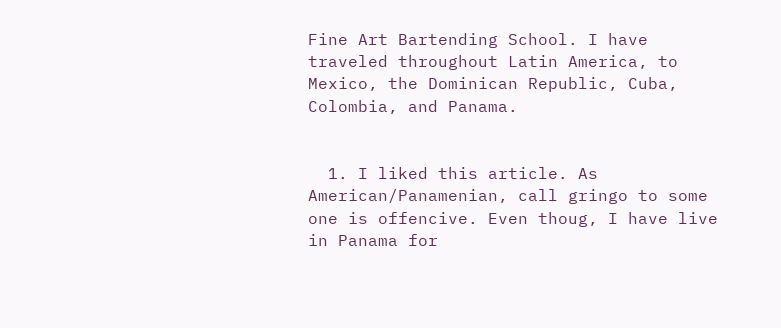Fine Art Bartending School. I have traveled throughout Latin America, to Mexico, the Dominican Republic, Cuba, Colombia, and Panama.


  1. I liked this article. As American/Panamenian, call gringo to some one is offencive. Even thoug, I have live in Panama for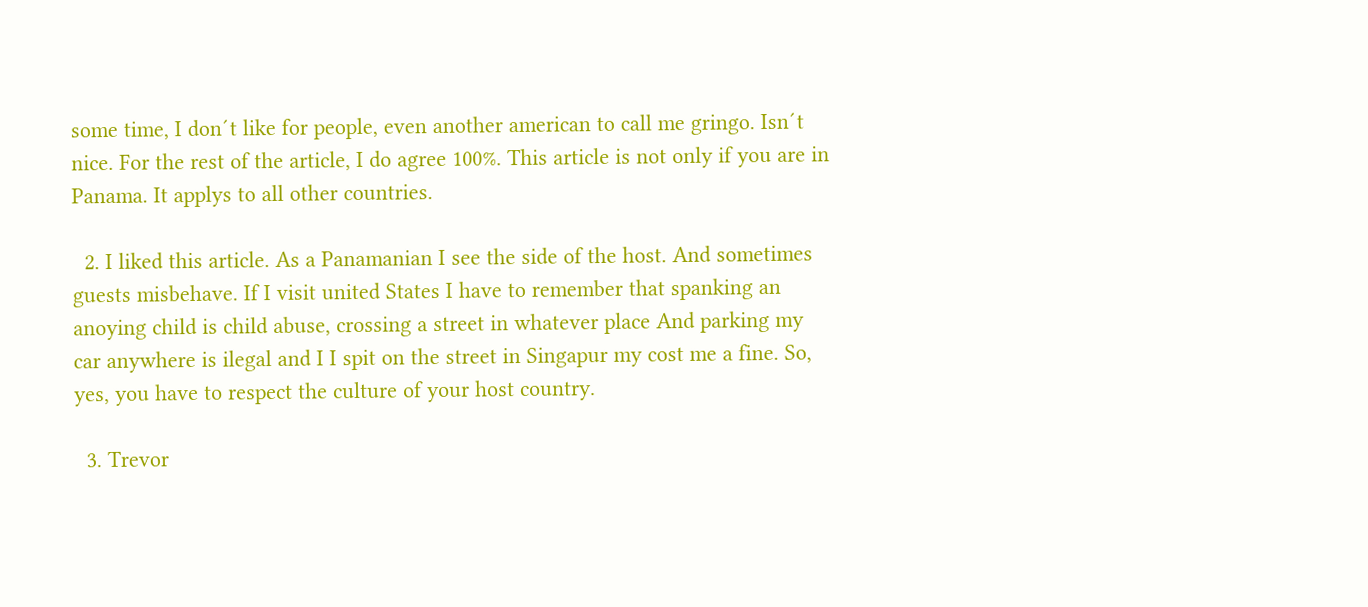some time, I don´t like for people, even another american to call me gringo. Isn´t nice. For the rest of the article, I do agree 100%. This article is not only if you are in Panama. It applys to all other countries.

  2. I liked this article. As a Panamanian I see the side of the host. And sometimes guests misbehave. If I visit united States I have to remember that spanking an anoying child is child abuse, crossing a street in whatever place And parking my car anywhere is ilegal and I I spit on the street in Singapur my cost me a fine. So, yes, you have to respect the culture of your host country.

  3. Trevor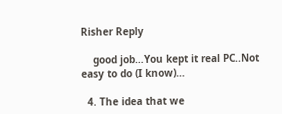Risher Reply

    good job…You kept it real PC..Not easy to do (I know)…

  4. The idea that we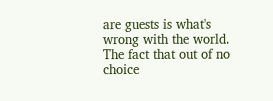are guests is what's wrong with the world. The fact that out of no choice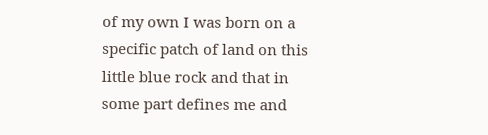of my own I was born on a specific patch of land on this little blue rock and that in some part defines me and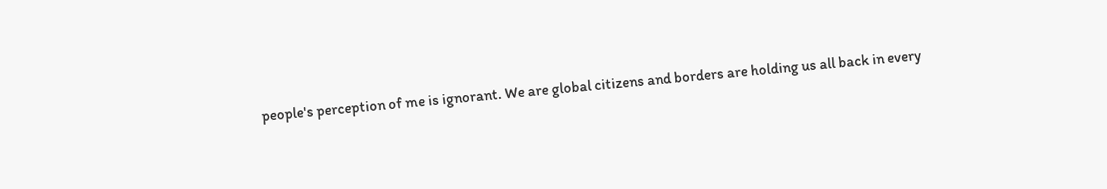people's perception of me is ignorant. We are global citizens and borders are holding us all back in every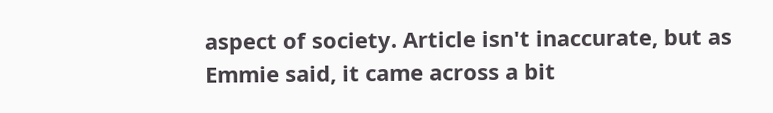aspect of society. Article isn't inaccurate, but as Emmie said, it came across a bit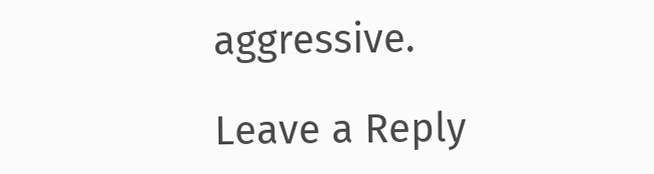aggressive.

Leave a Reply